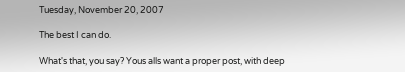Tuesday, November 20, 2007

The best I can do.

What's that, you say? Yous alls want a proper post, with deep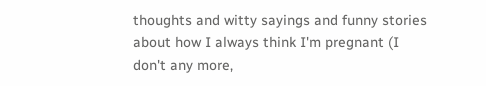thoughts and witty sayings and funny stories about how I always think I'm pregnant (I don't any more,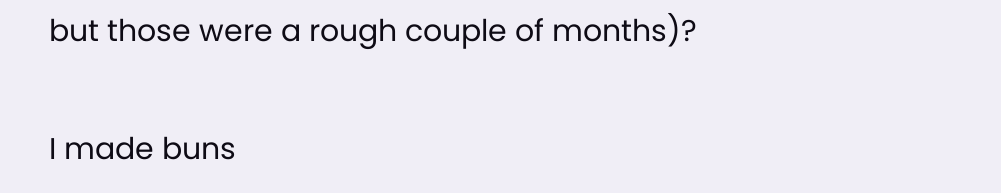but those were a rough couple of months)?

I made buns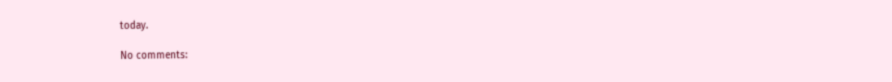today.

No comments: